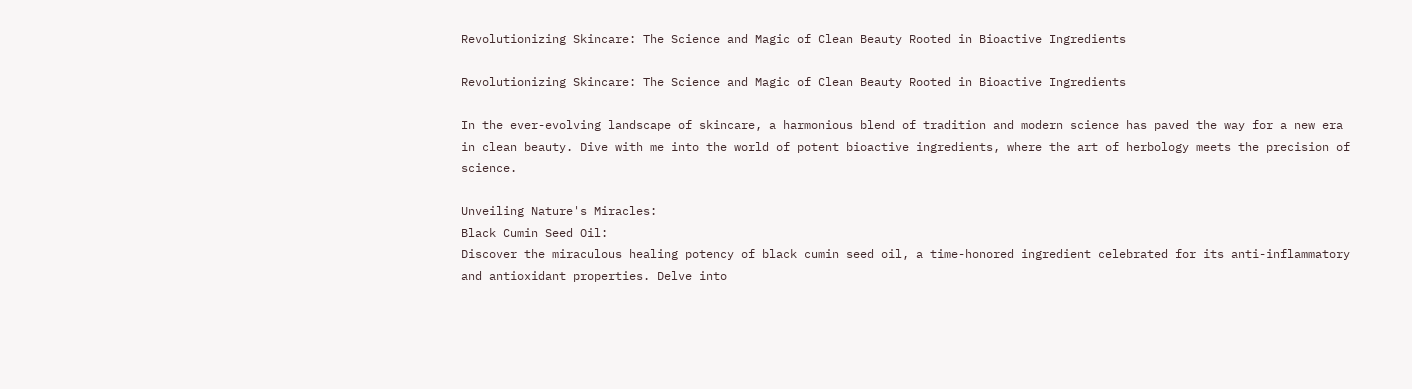Revolutionizing Skincare: The Science and Magic of Clean Beauty Rooted in Bioactive Ingredients

Revolutionizing Skincare: The Science and Magic of Clean Beauty Rooted in Bioactive Ingredients

In the ever-evolving landscape of skincare, a harmonious blend of tradition and modern science has paved the way for a new era in clean beauty. Dive with me into the world of potent bioactive ingredients, where the art of herbology meets the precision of science.

Unveiling Nature's Miracles:
Black Cumin Seed Oil:
Discover the miraculous healing potency of black cumin seed oil, a time-honored ingredient celebrated for its anti-inflammatory and antioxidant properties. Delve into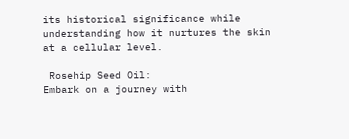its historical significance while understanding how it nurtures the skin at a cellular level.

 Rosehip Seed Oil:
Embark on a journey with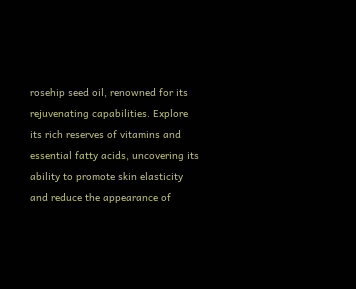rosehip seed oil, renowned for its rejuvenating capabilities. Explore its rich reserves of vitamins and essential fatty acids, uncovering its ability to promote skin elasticity and reduce the appearance of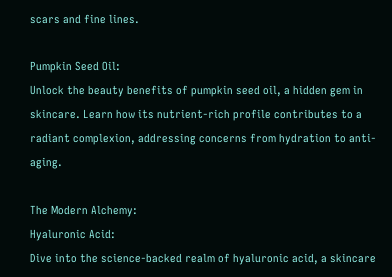scars and fine lines.

Pumpkin Seed Oil:
Unlock the beauty benefits of pumpkin seed oil, a hidden gem in skincare. Learn how its nutrient-rich profile contributes to a radiant complexion, addressing concerns from hydration to anti-aging.

The Modern Alchemy:
Hyaluronic Acid:
Dive into the science-backed realm of hyaluronic acid, a skincare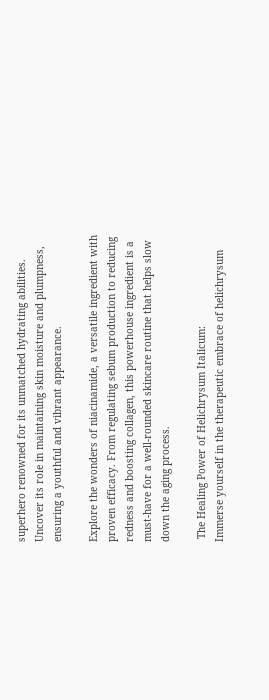superhero renowned for its unmatched hydrating abilities. Uncover its role in maintaining skin moisture and plumpness, ensuring a youthful and vibrant appearance.

Explore the wonders of niacinamide, a versatile ingredient with proven efficacy. From regulating sebum production to reducing redness and boosting collagen, this powerhouse ingredient is a must-have for a well-rounded skincare routine that helps slow down the aging process.

 The Healing Power of Helichrysum Italicum:
Immerse yourself in the therapeutic embrace of helichrysum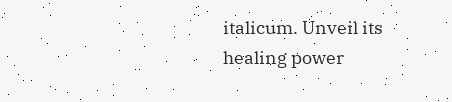italicum. Unveil its healing power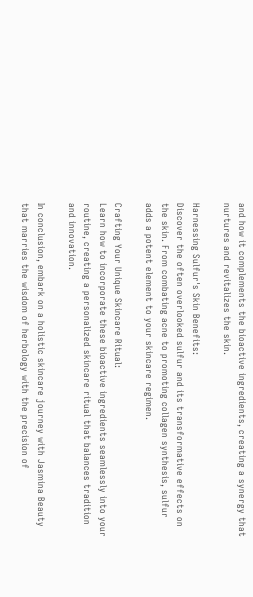and how it complements the bioactive ingredients, creating a synergy that nurtures and revitalizes the skin.

Harnessing Sulfur's Skin Benefits:
Discover the often overlooked sulfur and its transformative effects on the skin. From combating acne to promoting collagen synthesis, sulfur adds a potent element to your skincare regimen.

Crafting Your Unique Skincare Ritual:
Learn how to incorporate these bioactive ingredients seamlessly into your routine, creating a personalized skincare ritual that balances tradition and innovation.

In conclusion, embark on a holistic skincare journey with Jasmina Beauty that marries the wisdom of herbology with the precision of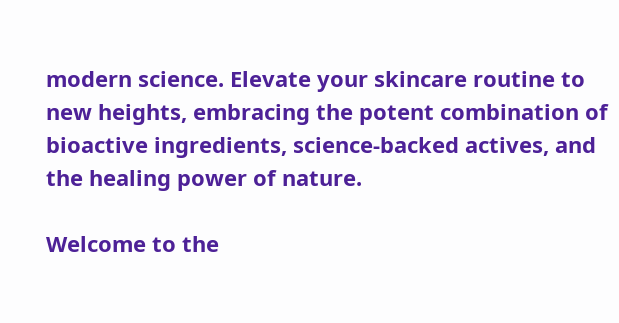modern science. Elevate your skincare routine to new heights, embracing the potent combination of bioactive ingredients, science-backed actives, and the healing power of nature.

Welcome to the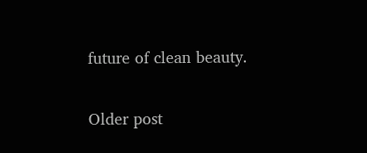future of clean beauty.

Older post